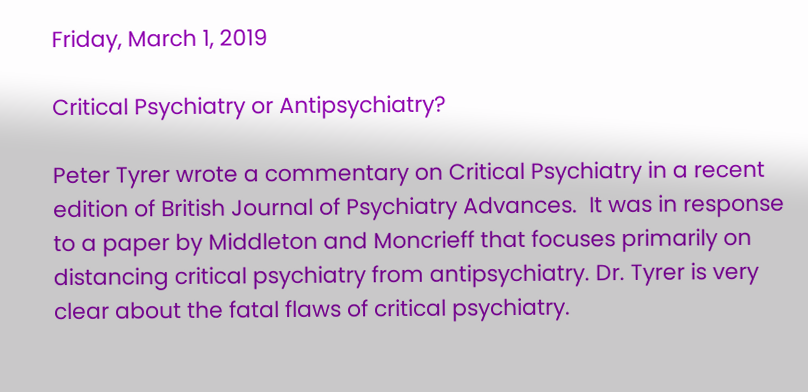Friday, March 1, 2019

Critical Psychiatry or Antipsychiatry?

Peter Tyrer wrote a commentary on Critical Psychiatry in a recent edition of British Journal of Psychiatry Advances.  It was in response to a paper by Middleton and Moncrieff that focuses primarily on distancing critical psychiatry from antipsychiatry. Dr. Tyrer is very clear about the fatal flaws of critical psychiatry.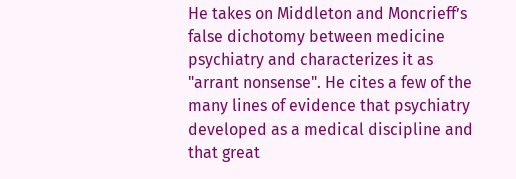He takes on Middleton and Moncrieff’s false dichotomy between medicine psychiatry and characterizes it as "arrant nonsense". He cites a few of the many lines of evidence that psychiatry developed as a medical discipline and that great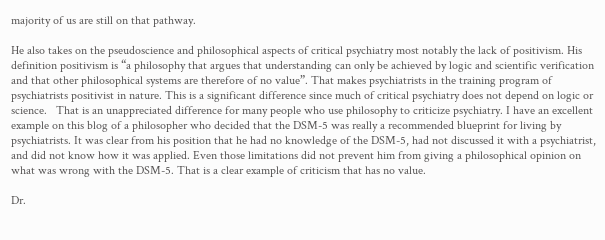majority of us are still on that pathway.

He also takes on the pseudoscience and philosophical aspects of critical psychiatry most notably the lack of positivism. His definition positivism is “a philosophy that argues that understanding can only be achieved by logic and scientific verification and that other philosophical systems are therefore of no value”. That makes psychiatrists in the training program of psychiatrists positivist in nature. This is a significant difference since much of critical psychiatry does not depend on logic or science.   That is an unappreciated difference for many people who use philosophy to criticize psychiatry. I have an excellent example on this blog of a philosopher who decided that the DSM-5 was really a recommended blueprint for living by psychiatrists. It was clear from his position that he had no knowledge of the DSM-5, had not discussed it with a psychiatrist, and did not know how it was applied. Even those limitations did not prevent him from giving a philosophical opinion on what was wrong with the DSM-5. That is a clear example of criticism that has no value.

Dr.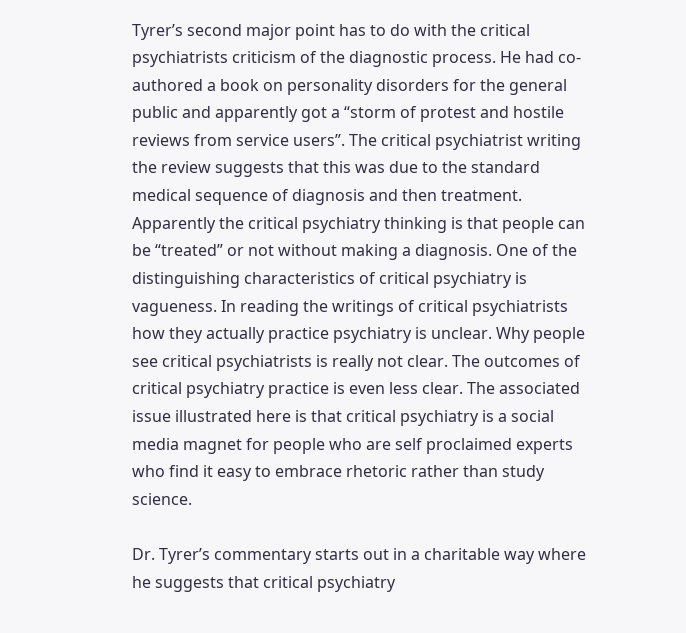Tyrer’s second major point has to do with the critical psychiatrists criticism of the diagnostic process. He had co-authored a book on personality disorders for the general public and apparently got a “storm of protest and hostile reviews from service users”. The critical psychiatrist writing the review suggests that this was due to the standard medical sequence of diagnosis and then treatment. Apparently the critical psychiatry thinking is that people can be “treated” or not without making a diagnosis. One of the distinguishing characteristics of critical psychiatry is vagueness. In reading the writings of critical psychiatrists how they actually practice psychiatry is unclear. Why people see critical psychiatrists is really not clear. The outcomes of critical psychiatry practice is even less clear. The associated issue illustrated here is that critical psychiatry is a social media magnet for people who are self proclaimed experts who find it easy to embrace rhetoric rather than study science.

Dr. Tyrer’s commentary starts out in a charitable way where he suggests that critical psychiatry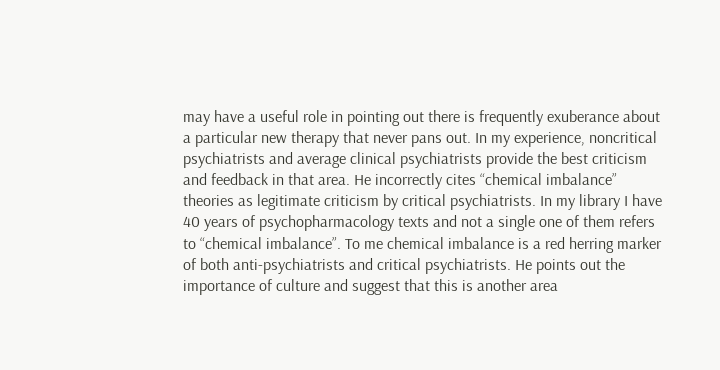may have a useful role in pointing out there is frequently exuberance about a particular new therapy that never pans out. In my experience, noncritical psychiatrists and average clinical psychiatrists provide the best criticism and feedback in that area. He incorrectly cites “chemical imbalance” theories as legitimate criticism by critical psychiatrists. In my library I have 40 years of psychopharmacology texts and not a single one of them refers to “chemical imbalance”. To me chemical imbalance is a red herring marker of both anti-psychiatrists and critical psychiatrists. He points out the importance of culture and suggest that this is another area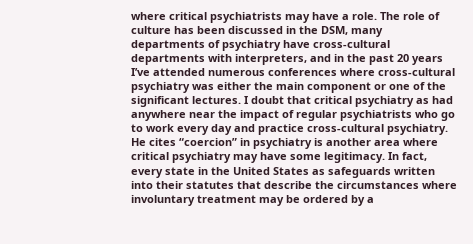where critical psychiatrists may have a role. The role of culture has been discussed in the DSM, many departments of psychiatry have cross-cultural departments with interpreters, and in the past 20 years I’ve attended numerous conferences where cross-cultural psychiatry was either the main component or one of the significant lectures. I doubt that critical psychiatry as had anywhere near the impact of regular psychiatrists who go to work every day and practice cross-cultural psychiatry. He cites “coercion” in psychiatry is another area where critical psychiatry may have some legitimacy. In fact, every state in the United States as safeguards written into their statutes that describe the circumstances where involuntary treatment may be ordered by a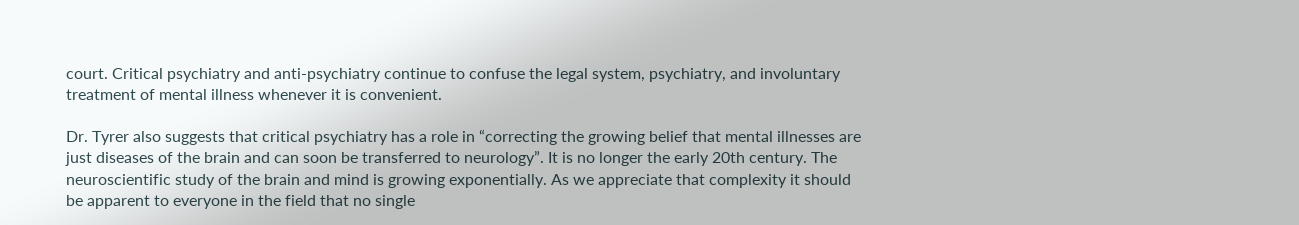court. Critical psychiatry and anti-psychiatry continue to confuse the legal system, psychiatry, and involuntary treatment of mental illness whenever it is convenient.

Dr. Tyrer also suggests that critical psychiatry has a role in “correcting the growing belief that mental illnesses are just diseases of the brain and can soon be transferred to neurology”. It is no longer the early 20th century. The neuroscientific study of the brain and mind is growing exponentially. As we appreciate that complexity it should be apparent to everyone in the field that no single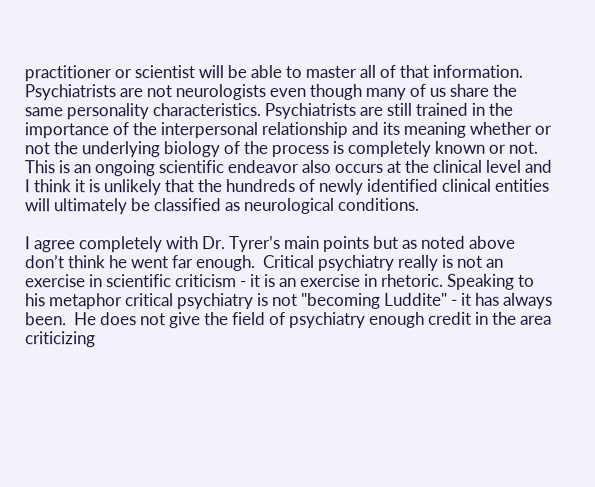practitioner or scientist will be able to master all of that information. Psychiatrists are not neurologists even though many of us share the same personality characteristics. Psychiatrists are still trained in the importance of the interpersonal relationship and its meaning whether or not the underlying biology of the process is completely known or not. This is an ongoing scientific endeavor also occurs at the clinical level and I think it is unlikely that the hundreds of newly identified clinical entities will ultimately be classified as neurological conditions.

I agree completely with Dr. Tyrer’s main points but as noted above don’t think he went far enough.  Critical psychiatry really is not an exercise in scientific criticism - it is an exercise in rhetoric. Speaking to his metaphor critical psychiatry is not "becoming Luddite" - it has always been.  He does not give the field of psychiatry enough credit in the area criticizing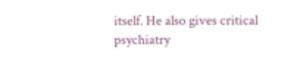itself. He also gives critical psychiatry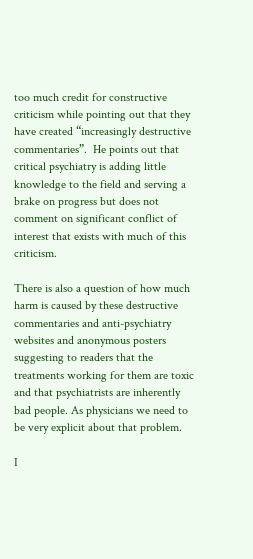too much credit for constructive criticism while pointing out that they have created “increasingly destructive commentaries”.  He points out that critical psychiatry is adding little knowledge to the field and serving a brake on progress but does not comment on significant conflict of interest that exists with much of this criticism.

There is also a question of how much harm is caused by these destructive commentaries and anti-psychiatry websites and anonymous posters suggesting to readers that the treatments working for them are toxic and that psychiatrists are inherently bad people. As physicians we need to be very explicit about that problem.

I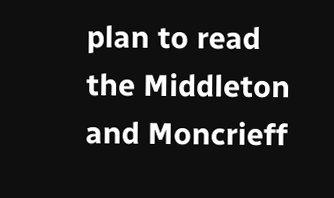plan to read the Middleton and Moncrieff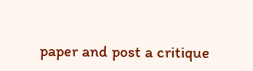paper and post a critique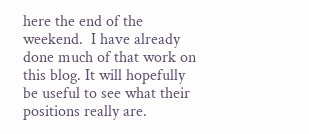here the end of the weekend.  I have already done much of that work on this blog. It will hopefully be useful to see what their positions really are.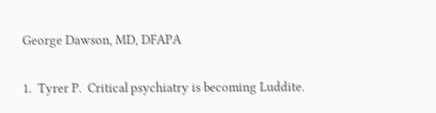George Dawson, MD, DFAPA


1.  Tyrer P.  Critical psychiatry is becoming Luddite.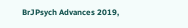BrJPsych Advances 2019,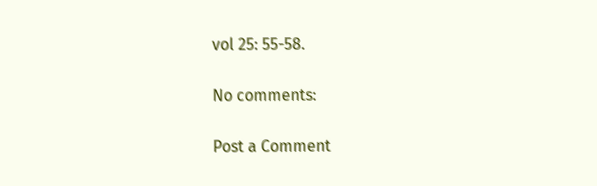vol 25: 55-58.

No comments:

Post a Comment